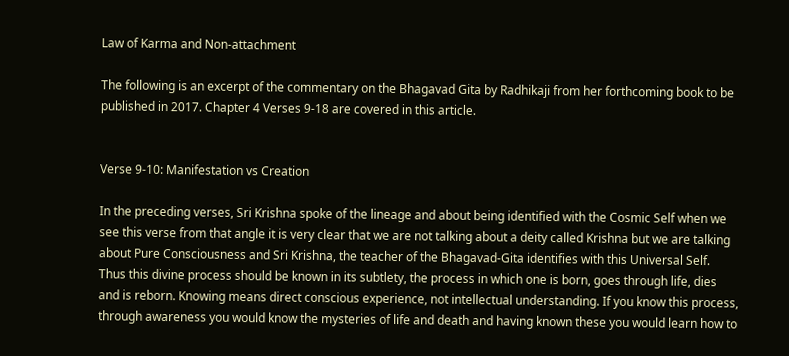Law of Karma and Non-attachment

The following is an excerpt of the commentary on the Bhagavad Gita by Radhikaji from her forthcoming book to be published in 2017. Chapter 4 Verses 9-18 are covered in this article.


Verse 9-10: Manifestation vs Creation

In the preceding verses, Sri Krishna spoke of the lineage and about being identified with the Cosmic Self when we see this verse from that angle it is very clear that we are not talking about a deity called Krishna but we are talking about Pure Consciousness and Sri Krishna, the teacher of the Bhagavad-Gita identifies with this Universal Self. Thus this divine process should be known in its subtlety, the process in which one is born, goes through life, dies and is reborn. Knowing means direct conscious experience, not intellectual understanding. If you know this process, through awareness you would know the mysteries of life and death and having known these you would learn how to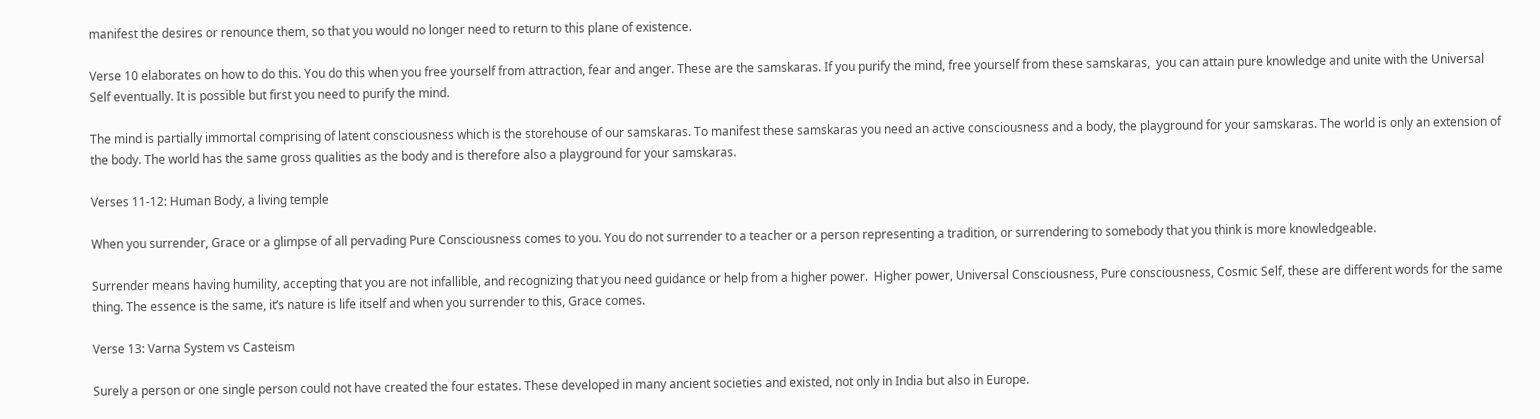manifest the desires or renounce them, so that you would no longer need to return to this plane of existence.

Verse 10 elaborates on how to do this. You do this when you free yourself from attraction, fear and anger. These are the samskaras. If you purify the mind, free yourself from these samskaras,  you can attain pure knowledge and unite with the Universal Self eventually. It is possible but first you need to purify the mind.

The mind is partially immortal comprising of latent consciousness which is the storehouse of our samskaras. To manifest these samskaras you need an active consciousness and a body, the playground for your samskaras. The world is only an extension of the body. The world has the same gross qualities as the body and is therefore also a playground for your samskaras.

Verses 11-12: Human Body, a living temple

When you surrender, Grace or a glimpse of all pervading Pure Consciousness comes to you. You do not surrender to a teacher or a person representing a tradition, or surrendering to somebody that you think is more knowledgeable.

Surrender means having humility, accepting that you are not infallible, and recognizing that you need guidance or help from a higher power.  Higher power, Universal Consciousness, Pure consciousness, Cosmic Self, these are different words for the same thing. The essence is the same, it’s nature is life itself and when you surrender to this, Grace comes.

Verse 13: Varna System vs Casteism

Surely a person or one single person could not have created the four estates. These developed in many ancient societies and existed, not only in India but also in Europe.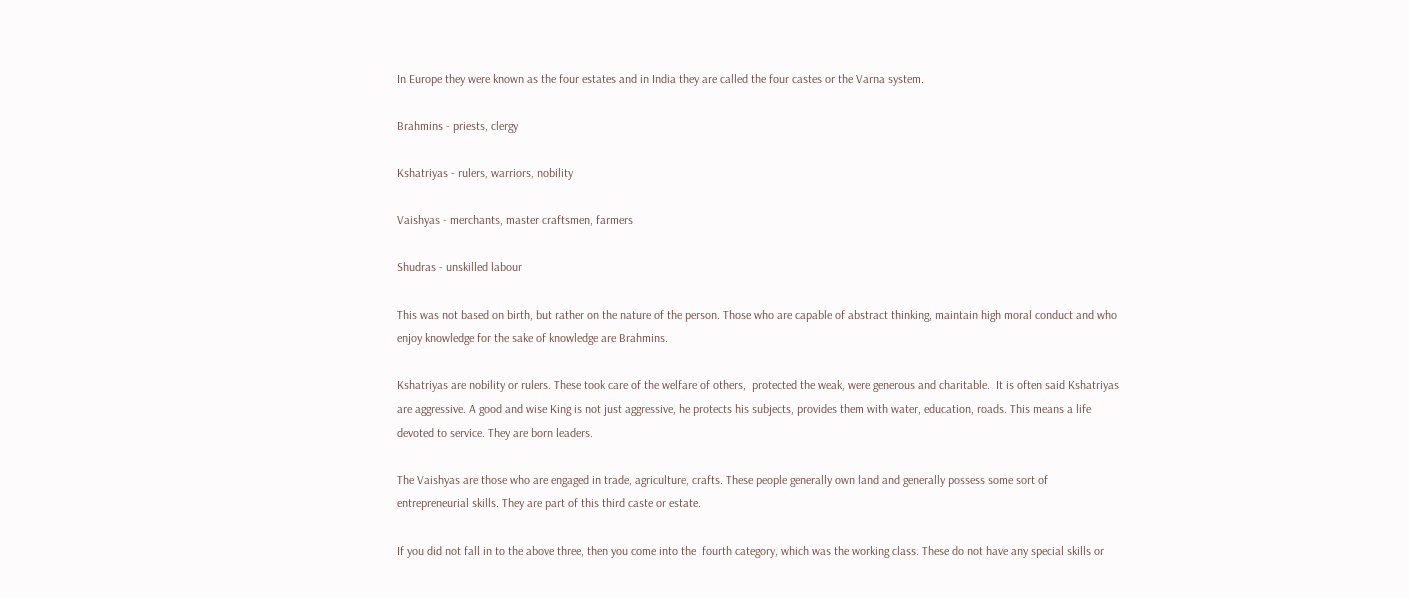In Europe they were known as the four estates and in India they are called the four castes or the Varna system.

Brahmins - priests, clergy

Kshatriyas - rulers, warriors, nobility

Vaishyas - merchants, master craftsmen, farmers

Shudras - unskilled labour

This was not based on birth, but rather on the nature of the person. Those who are capable of abstract thinking, maintain high moral conduct and who enjoy knowledge for the sake of knowledge are Brahmins.

Kshatriyas are nobility or rulers. These took care of the welfare of others,  protected the weak, were generous and charitable.  It is often said Kshatriyas are aggressive. A good and wise King is not just aggressive, he protects his subjects, provides them with water, education, roads. This means a life devoted to service. They are born leaders.

The Vaishyas are those who are engaged in trade, agriculture, crafts. These people generally own land and generally possess some sort of entrepreneurial skills. They are part of this third caste or estate.

If you did not fall in to the above three, then you come into the  fourth category, which was the working class. These do not have any special skills or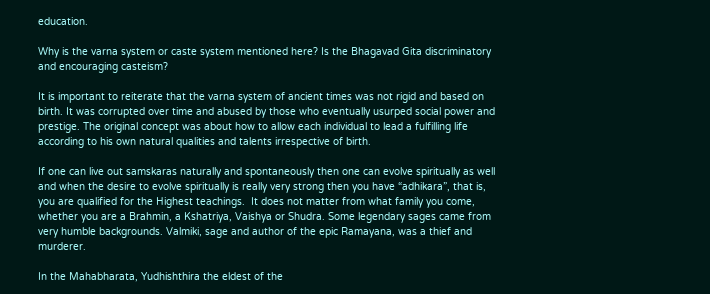education.

Why is the varna system or caste system mentioned here? Is the Bhagavad Gita discriminatory and encouraging casteism?

It is important to reiterate that the varna system of ancient times was not rigid and based on birth. It was corrupted over time and abused by those who eventually usurped social power and prestige. The original concept was about how to allow each individual to lead a fulfilling life according to his own natural qualities and talents irrespective of birth.

If one can live out samskaras naturally and spontaneously then one can evolve spiritually as well and when the desire to evolve spiritually is really very strong then you have “adhikara”, that is, you are qualified for the Highest teachings.  It does not matter from what family you come, whether you are a Brahmin, a Kshatriya, Vaishya or Shudra. Some legendary sages came from very humble backgrounds. Valmiki, sage and author of the epic Ramayana, was a thief and murderer.

In the Mahabharata, Yudhishthira the eldest of the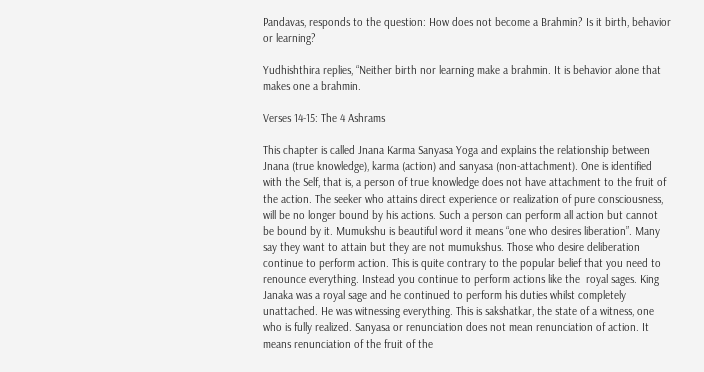Pandavas, responds to the question: How does not become a Brahmin? Is it birth, behavior or learning?

Yudhishthira replies, “Neither birth nor learning make a brahmin. It is behavior alone that makes one a brahmin.

Verses 14-15: The 4 Ashrams

This chapter is called Jnana Karma Sanyasa Yoga and explains the relationship between Jnana (true knowledge), karma (action) and sanyasa (non-attachment). One is identified with the Self, that is, a person of true knowledge does not have attachment to the fruit of the action. The seeker who attains direct experience or realization of pure consciousness, will be no longer bound by his actions. Such a person can perform all action but cannot be bound by it. Mumukshu is beautiful word it means “one who desires liberation”. Many say they want to attain but they are not mumukshus. Those who desire deliberation continue to perform action. This is quite contrary to the popular belief that you need to renounce everything. Instead you continue to perform actions like the  royal sages. King Janaka was a royal sage and he continued to perform his duties whilst completely unattached. He was witnessing everything. This is sakshatkar, the state of a witness, one who is fully realized. Sanyasa or renunciation does not mean renunciation of action. It means renunciation of the fruit of the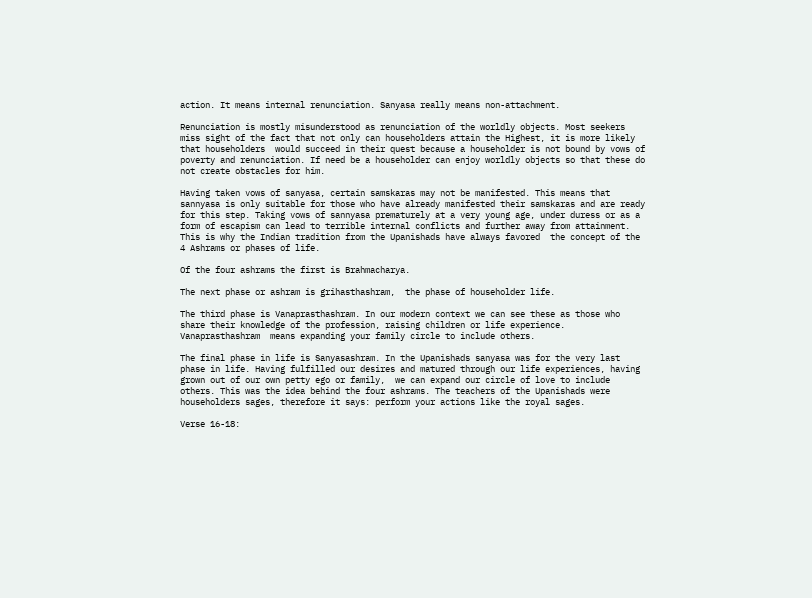action. It means internal renunciation. Sanyasa really means non-attachment.

Renunciation is mostly misunderstood as renunciation of the worldly objects. Most seekers miss sight of the fact that not only can householders attain the Highest, it is more likely that householders  would succeed in their quest because a householder is not bound by vows of poverty and renunciation. If need be a householder can enjoy worldly objects so that these do not create obstacles for him.

Having taken vows of sanyasa, certain samskaras may not be manifested. This means that sannyasa is only suitable for those who have already manifested their samskaras and are ready for this step. Taking vows of sannyasa prematurely at a very young age, under duress or as a form of escapism can lead to terrible internal conflicts and further away from attainment. This is why the Indian tradition from the Upanishads have always favored  the concept of the 4 Ashrams or phases of life.

Of the four ashrams the first is Brahmacharya.

The next phase or ashram is grihasthashram,  the phase of householder life.

The third phase is Vanaprasthashram. In our modern context we can see these as those who share their knowledge of the profession, raising children or life experience. Vanaprasthashram  means expanding your family circle to include others.

The final phase in life is Sanyasashram. In the Upanishads sanyasa was for the very last phase in life. Having fulfilled our desires and matured through our life experiences, having grown out of our own petty ego or family,  we can expand our circle of love to include others. This was the idea behind the four ashrams. The teachers of the Upanishads were householders sages, therefore it says: perform your actions like the royal sages.

Verse 16-18: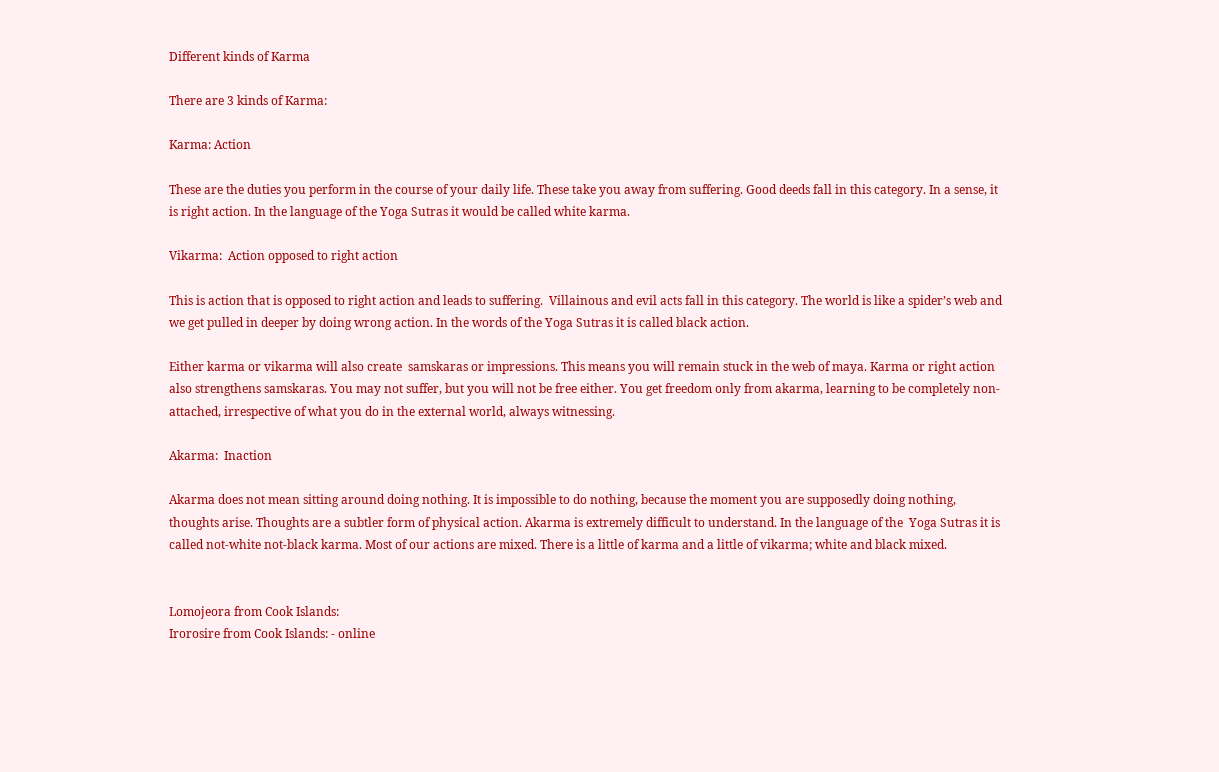Different kinds of Karma

There are 3 kinds of Karma:

Karma: Action

These are the duties you perform in the course of your daily life. These take you away from suffering. Good deeds fall in this category. In a sense, it is right action. In the language of the Yoga Sutras it would be called white karma.

Vikarma:  Action opposed to right action

This is action that is opposed to right action and leads to suffering.  Villainous and evil acts fall in this category. The world is like a spider’s web and we get pulled in deeper by doing wrong action. In the words of the Yoga Sutras it is called black action.

Either karma or vikarma will also create  samskaras or impressions. This means you will remain stuck in the web of maya. Karma or right action also strengthens samskaras. You may not suffer, but you will not be free either. You get freedom only from akarma, learning to be completely non-attached, irrespective of what you do in the external world, always witnessing.

Akarma:  Inaction

Akarma does not mean sitting around doing nothing. It is impossible to do nothing, because the moment you are supposedly doing nothing, thoughts arise. Thoughts are a subtler form of physical action. Akarma is extremely difficult to understand. In the language of the  Yoga Sutras it is called not-white not-black karma. Most of our actions are mixed. There is a little of karma and a little of vikarma; white and black mixed.


Lomojeora from Cook Islands:
Irorosire from Cook Islands: - online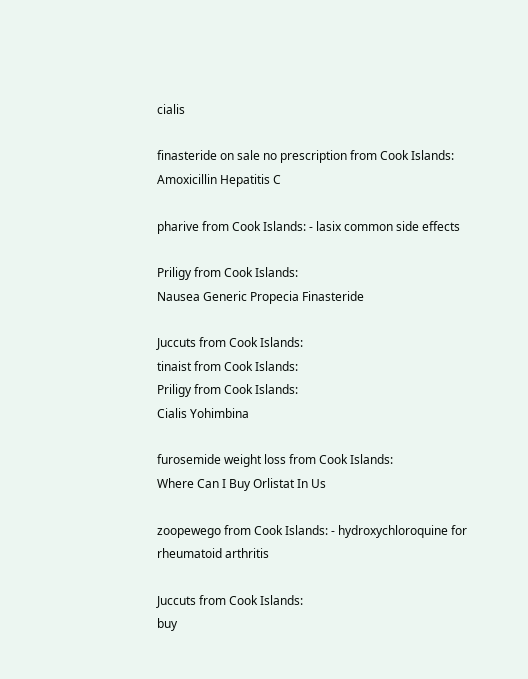cialis

finasteride on sale no prescription from Cook Islands:
Amoxicillin Hepatitis C

pharive from Cook Islands: - lasix common side effects

Priligy from Cook Islands:
Nausea Generic Propecia Finasteride

Juccuts from Cook Islands:
tinaist from Cook Islands:
Priligy from Cook Islands:
Cialis Yohimbina

furosemide weight loss from Cook Islands:
Where Can I Buy Orlistat In Us

zoopewego from Cook Islands: - hydroxychloroquine for rheumatoid arthritis

Juccuts from Cook Islands:
buy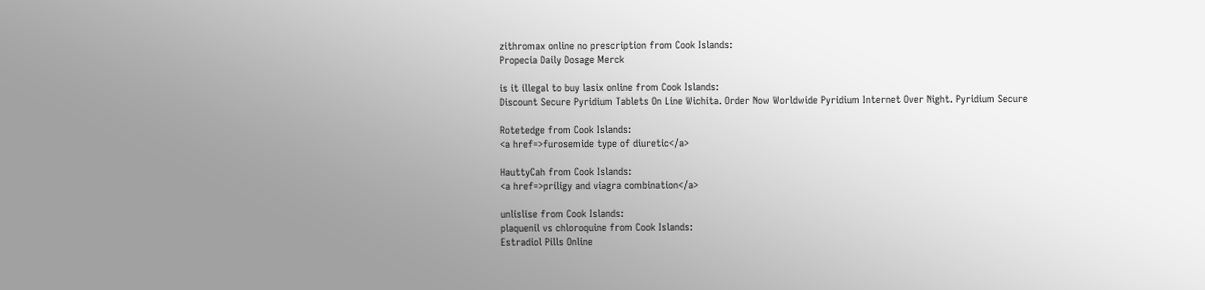zithromax online no prescription from Cook Islands:
Propecia Daily Dosage Merck

is it illegal to buy lasix online from Cook Islands:
Discount Secure Pyridium Tablets On Line Wichita. Order Now Worldwide Pyridium Internet Over Night. Pyridium Secure

Rotetedge from Cook Islands:
<a href=>furosemide type of diuretic</a>

HauttyCah from Cook Islands:
<a href=>priligy and viagra combination</a>

unlislise from Cook Islands:
plaquenil vs chloroquine from Cook Islands:
Estradiol Pills Online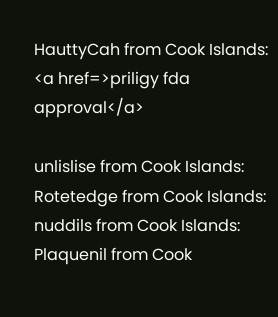HauttyCah from Cook Islands:
<a href=>priligy fda approval</a>

unlislise from Cook Islands:
Rotetedge from Cook Islands:
nuddils from Cook Islands:
Plaquenil from Cook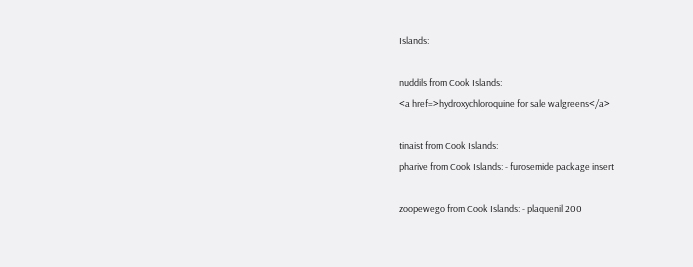Islands:

nuddils from Cook Islands:
<a href=>hydroxychloroquine for sale walgreens</a>

tinaist from Cook Islands:
pharive from Cook Islands: - furosemide package insert

zoopewego from Cook Islands: - plaquenil 200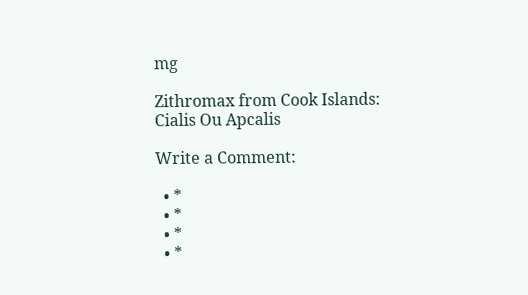mg

Zithromax from Cook Islands:
Cialis Ou Apcalis

Write a Comment:

  • *
  • *
  • *
  • *